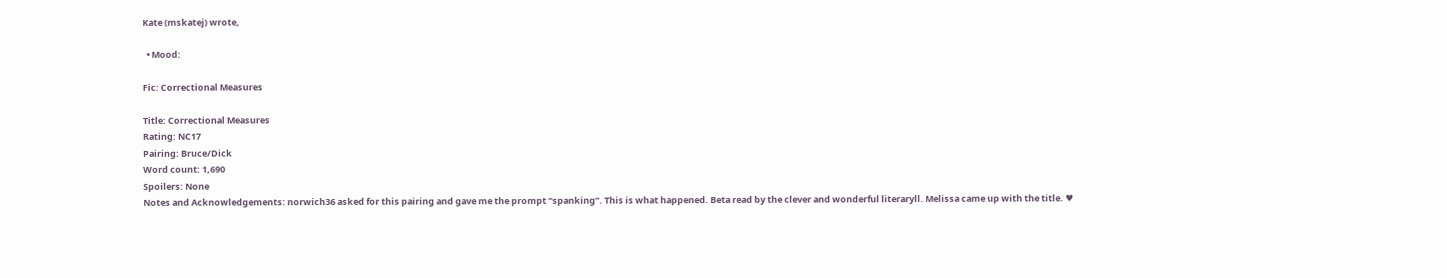Kate (mskatej) wrote,

  • Mood:

Fic: Correctional Measures

Title: Correctional Measures
Rating: NC17
Pairing: Bruce/Dick
Word count: 1,690
Spoilers: None
Notes and Acknowledgements: norwich36 asked for this pairing and gave me the prompt “spanking”. This is what happened. Beta read by the clever and wonderful literaryll. Melissa came up with the title. ♥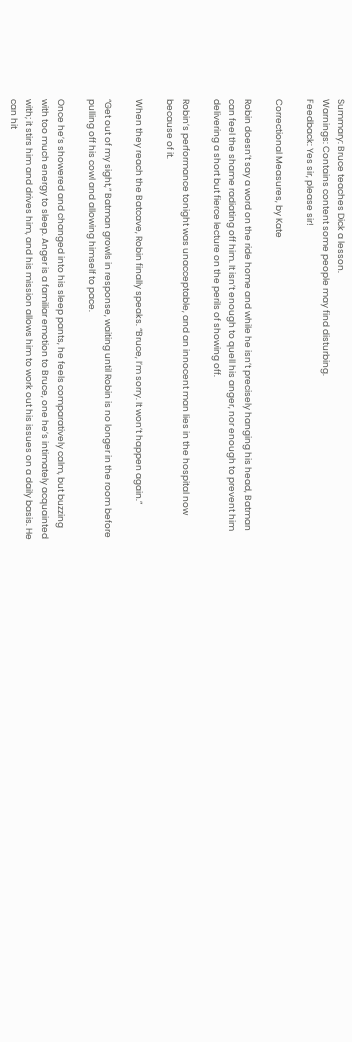Summary: Bruce teaches Dick a lesson.
Warnings: Contains content some people may find disturbing.
Feedback: Yes sir, please sir!

Correctional Measures, by Kate

Robin doesn’t say a word on the ride home and while he isn’t precisely hanging his head, Batman can feel the shame radiating off him. It isn’t enough to quell his anger, nor enough to prevent him delivering a short but fierce lecture on the perils of showing off.

Robin’s performance tonight was unacceptable, and an innocent man lies in the hospital now because of it.

When they reach the Batcave, Robin finally speaks. “Bruce, I’m sorry. It won’t happen again.”

“Get out of my sight,” Batman growls in response, waiting until Robin is no longer in the room before pulling off his cowl and allowing himself to pace.

Once he’s showered and changed into his sleep pants, he feels comparatively calm, but buzzing with too much energy to sleep. Anger is a familiar emotion to Bruce, one he’s intimately acquainted with; it stirs him and drives him, and his mission allows him to work out his issues on a daily basis. He can hit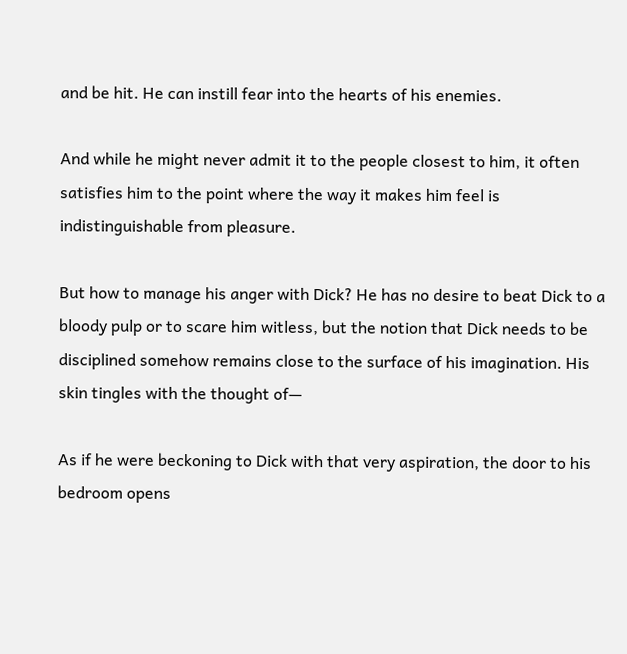and be hit. He can instill fear into the hearts of his enemies.

And while he might never admit it to the people closest to him, it often satisfies him to the point where the way it makes him feel is indistinguishable from pleasure.

But how to manage his anger with Dick? He has no desire to beat Dick to a bloody pulp or to scare him witless, but the notion that Dick needs to be disciplined somehow remains close to the surface of his imagination. His skin tingles with the thought of—

As if he were beckoning to Dick with that very aspiration, the door to his bedroom opens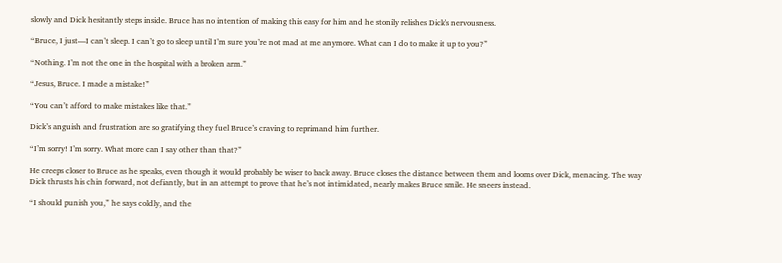slowly and Dick hesitantly steps inside. Bruce has no intention of making this easy for him and he stonily relishes Dick's nervousness.

“Bruce, I just—I can’t sleep. I can’t go to sleep until I’m sure you’re not mad at me anymore. What can I do to make it up to you?”

“Nothing. I’m not the one in the hospital with a broken arm.”

“Jesus, Bruce. I made a mistake!”

“You can’t afford to make mistakes like that.”

Dick’s anguish and frustration are so gratifying they fuel Bruce’s craving to reprimand him further.

“I’m sorry! I’m sorry. What more can I say other than that?”

He creeps closer to Bruce as he speaks, even though it would probably be wiser to back away. Bruce closes the distance between them and looms over Dick, menacing. The way Dick thrusts his chin forward, not defiantly, but in an attempt to prove that he’s not intimidated, nearly makes Bruce smile. He sneers instead.

“I should punish you,” he says coldly, and the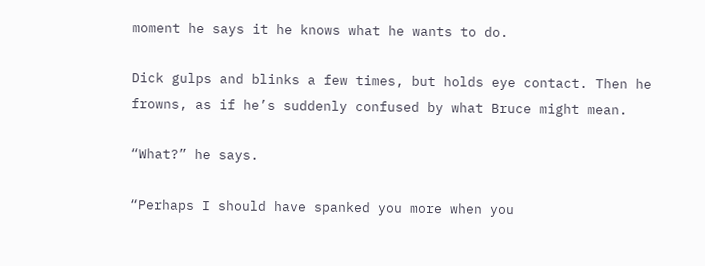moment he says it he knows what he wants to do.

Dick gulps and blinks a few times, but holds eye contact. Then he frowns, as if he’s suddenly confused by what Bruce might mean.

“What?” he says.

“Perhaps I should have spanked you more when you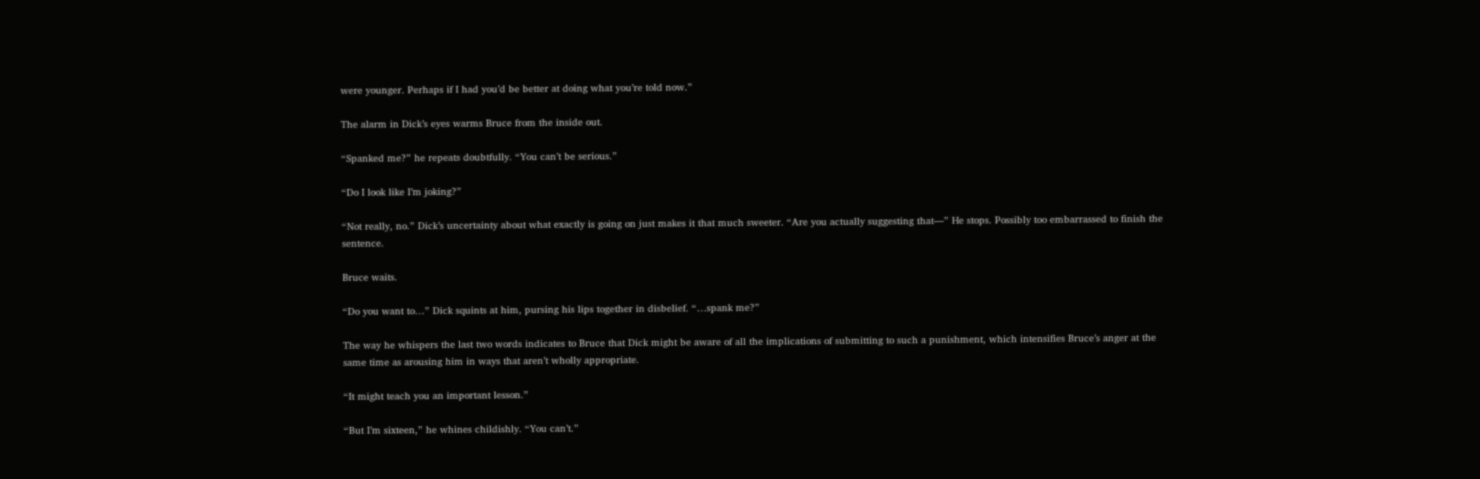were younger. Perhaps if I had you’d be better at doing what you’re told now.”

The alarm in Dick’s eyes warms Bruce from the inside out.

“Spanked me?” he repeats doubtfully. “You can’t be serious.”

“Do I look like I’m joking?”

“Not really, no.” Dick’s uncertainty about what exactly is going on just makes it that much sweeter. “Are you actually suggesting that—” He stops. Possibly too embarrassed to finish the sentence.

Bruce waits.

“Do you want to…” Dick squints at him, pursing his lips together in disbelief. “…spank me?”

The way he whispers the last two words indicates to Bruce that Dick might be aware of all the implications of submitting to such a punishment, which intensifies Bruce’s anger at the same time as arousing him in ways that aren’t wholly appropriate.

“It might teach you an important lesson.”

“But I’m sixteen,” he whines childishly. “You can’t.”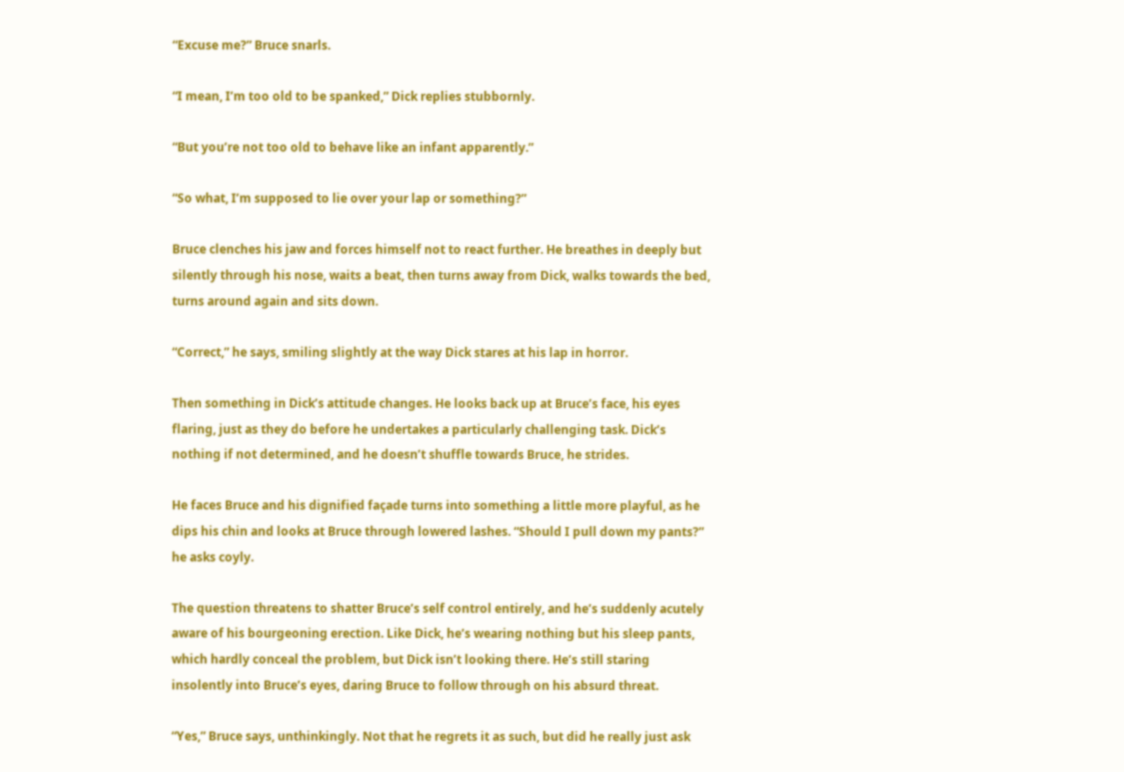“Excuse me?” Bruce snarls.

“I mean, I’m too old to be spanked,” Dick replies stubbornly.

“But you’re not too old to behave like an infant apparently.”

“So what, I’m supposed to lie over your lap or something?”

Bruce clenches his jaw and forces himself not to react further. He breathes in deeply but silently through his nose, waits a beat, then turns away from Dick, walks towards the bed, turns around again and sits down.

“Correct,” he says, smiling slightly at the way Dick stares at his lap in horror.

Then something in Dick’s attitude changes. He looks back up at Bruce’s face, his eyes flaring, just as they do before he undertakes a particularly challenging task. Dick’s nothing if not determined, and he doesn’t shuffle towards Bruce, he strides.

He faces Bruce and his dignified façade turns into something a little more playful, as he dips his chin and looks at Bruce through lowered lashes. “Should I pull down my pants?” he asks coyly.

The question threatens to shatter Bruce’s self control entirely, and he’s suddenly acutely aware of his bourgeoning erection. Like Dick, he’s wearing nothing but his sleep pants, which hardly conceal the problem, but Dick isn’t looking there. He’s still staring insolently into Bruce’s eyes, daring Bruce to follow through on his absurd threat.

“Yes,” Bruce says, unthinkingly. Not that he regrets it as such, but did he really just ask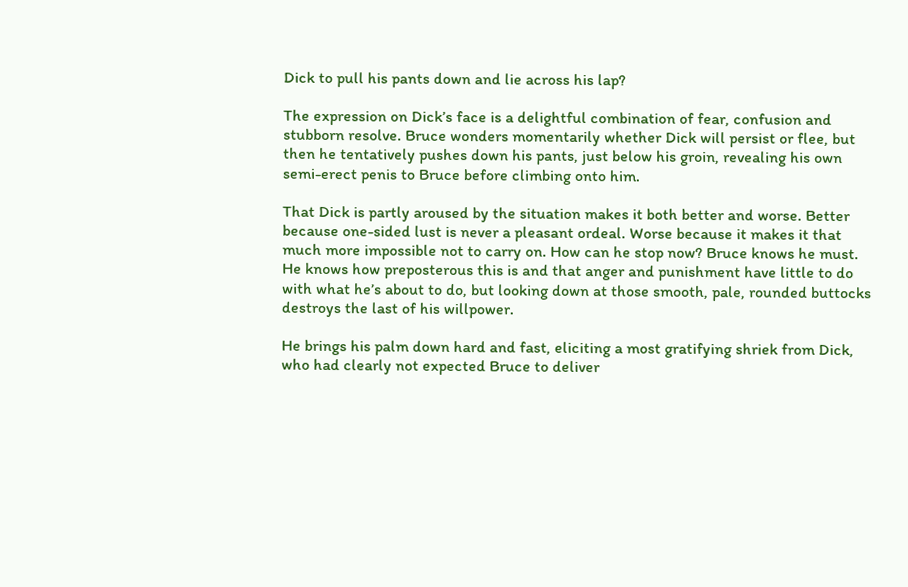Dick to pull his pants down and lie across his lap?

The expression on Dick’s face is a delightful combination of fear, confusion and stubborn resolve. Bruce wonders momentarily whether Dick will persist or flee, but then he tentatively pushes down his pants, just below his groin, revealing his own semi-erect penis to Bruce before climbing onto him.

That Dick is partly aroused by the situation makes it both better and worse. Better because one-sided lust is never a pleasant ordeal. Worse because it makes it that much more impossible not to carry on. How can he stop now? Bruce knows he must. He knows how preposterous this is and that anger and punishment have little to do with what he’s about to do, but looking down at those smooth, pale, rounded buttocks destroys the last of his willpower.

He brings his palm down hard and fast, eliciting a most gratifying shriek from Dick, who had clearly not expected Bruce to deliver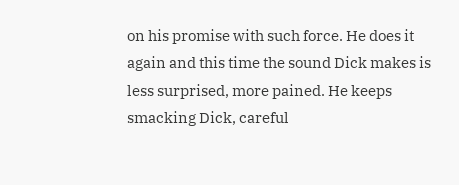on his promise with such force. He does it again and this time the sound Dick makes is less surprised, more pained. He keeps smacking Dick, careful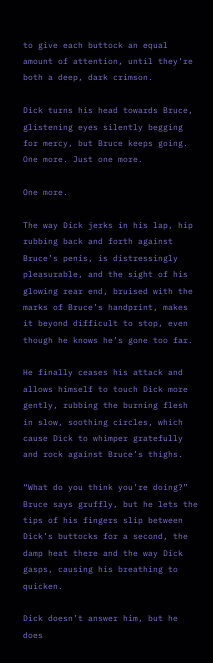to give each buttock an equal amount of attention, until they’re both a deep, dark crimson.

Dick turns his head towards Bruce, glistening eyes silently begging for mercy, but Bruce keeps going. One more. Just one more.

One more.

The way Dick jerks in his lap, hip rubbing back and forth against Bruce’s penis, is distressingly pleasurable, and the sight of his glowing rear end, bruised with the marks of Bruce’s handprint, makes it beyond difficult to stop, even though he knows he’s gone too far.

He finally ceases his attack and allows himself to touch Dick more gently, rubbing the burning flesh in slow, soothing circles, which cause Dick to whimper gratefully and rock against Bruce’s thighs.

“What do you think you’re doing?” Bruce says gruffly, but he lets the tips of his fingers slip between Dick’s buttocks for a second, the damp heat there and the way Dick gasps, causing his breathing to quicken.

Dick doesn’t answer him, but he does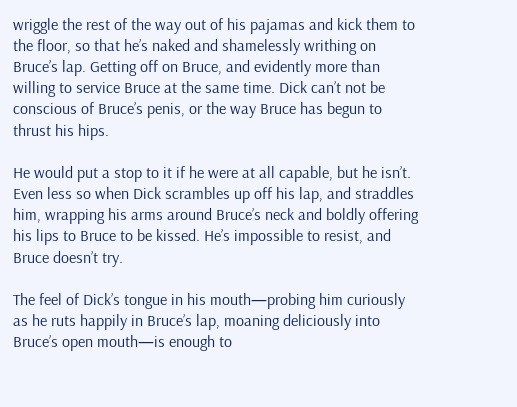wriggle the rest of the way out of his pajamas and kick them to the floor, so that he’s naked and shamelessly writhing on Bruce’s lap. Getting off on Bruce, and evidently more than willing to service Bruce at the same time. Dick can’t not be conscious of Bruce’s penis, or the way Bruce has begun to thrust his hips.

He would put a stop to it if he were at all capable, but he isn’t. Even less so when Dick scrambles up off his lap, and straddles him, wrapping his arms around Bruce’s neck and boldly offering his lips to Bruce to be kissed. He’s impossible to resist, and Bruce doesn’t try.

The feel of Dick’s tongue in his mouth—probing him curiously as he ruts happily in Bruce’s lap, moaning deliciously into Bruce’s open mouth—is enough to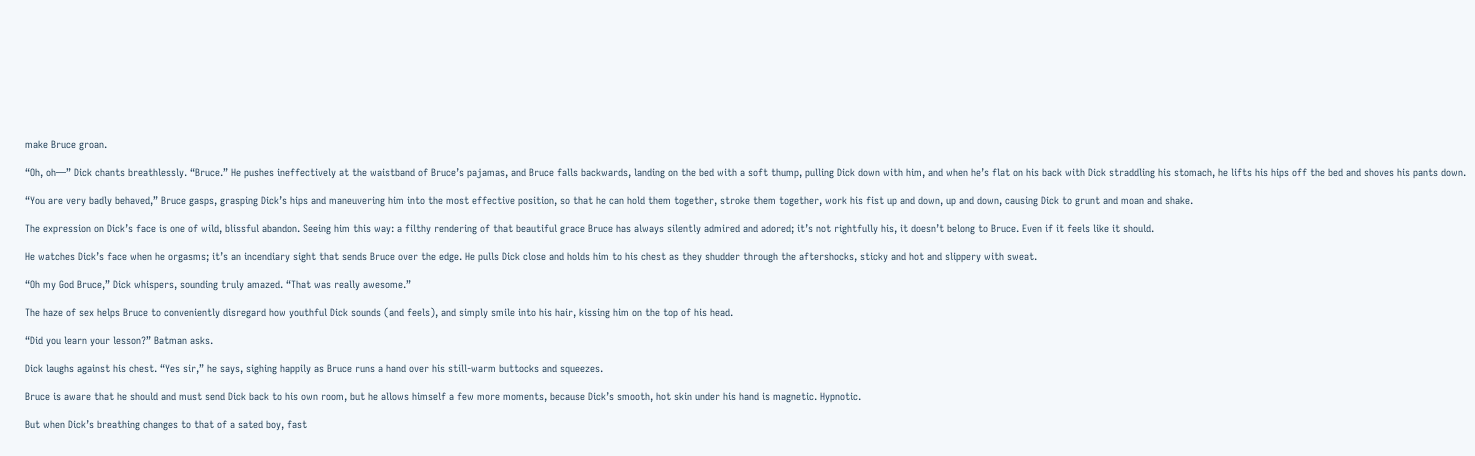make Bruce groan.

“Oh, oh—” Dick chants breathlessly. “Bruce.” He pushes ineffectively at the waistband of Bruce’s pajamas, and Bruce falls backwards, landing on the bed with a soft thump, pulling Dick down with him, and when he’s flat on his back with Dick straddling his stomach, he lifts his hips off the bed and shoves his pants down.

“You are very badly behaved,” Bruce gasps, grasping Dick’s hips and maneuvering him into the most effective position, so that he can hold them together, stroke them together, work his fist up and down, up and down, causing Dick to grunt and moan and shake.

The expression on Dick’s face is one of wild, blissful abandon. Seeing him this way: a filthy rendering of that beautiful grace Bruce has always silently admired and adored; it’s not rightfully his, it doesn’t belong to Bruce. Even if it feels like it should.

He watches Dick’s face when he orgasms; it’s an incendiary sight that sends Bruce over the edge. He pulls Dick close and holds him to his chest as they shudder through the aftershocks, sticky and hot and slippery with sweat.

“Oh my God Bruce,” Dick whispers, sounding truly amazed. “That was really awesome.”

The haze of sex helps Bruce to conveniently disregard how youthful Dick sounds (and feels), and simply smile into his hair, kissing him on the top of his head.

“Did you learn your lesson?” Batman asks.

Dick laughs against his chest. “Yes sir,” he says, sighing happily as Bruce runs a hand over his still-warm buttocks and squeezes.

Bruce is aware that he should and must send Dick back to his own room, but he allows himself a few more moments, because Dick’s smooth, hot skin under his hand is magnetic. Hypnotic.

But when Dick’s breathing changes to that of a sated boy, fast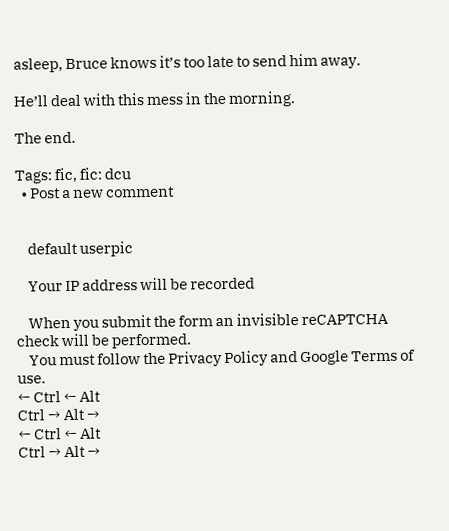asleep, Bruce knows it’s too late to send him away.

He’ll deal with this mess in the morning.

The end.

Tags: fic, fic: dcu
  • Post a new comment


    default userpic

    Your IP address will be recorded

    When you submit the form an invisible reCAPTCHA check will be performed.
    You must follow the Privacy Policy and Google Terms of use.
← Ctrl ← Alt
Ctrl → Alt →
← Ctrl ← Alt
Ctrl → Alt →